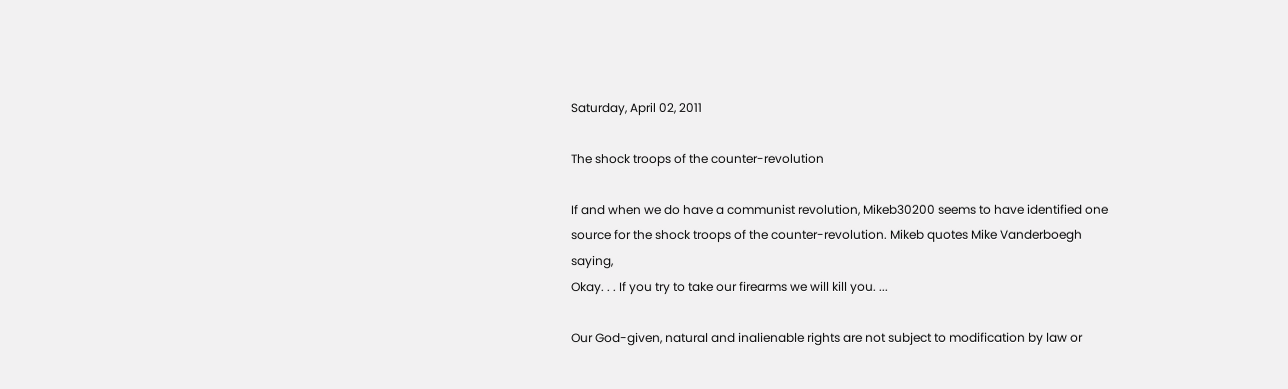Saturday, April 02, 2011

The shock troops of the counter-revolution

If and when we do have a communist revolution, Mikeb30200 seems to have identified one source for the shock troops of the counter-revolution. Mikeb quotes Mike Vanderboegh saying,
Okay. . . If you try to take our firearms we will kill you. ...

Our God-given, natural and inalienable rights are not subject to modification by law or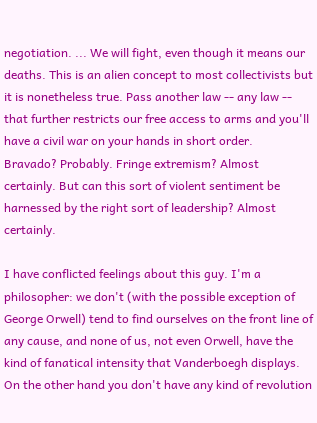negotiation. ... We will fight, even though it means our deaths. This is an alien concept to most collectivists but it is nonetheless true. Pass another law -- any law -- that further restricts our free access to arms and you'll have a civil war on your hands in short order.
Bravado? Probably. Fringe extremism? Almost certainly. But can this sort of violent sentiment be harnessed by the right sort of leadership? Almost certainly.

I have conflicted feelings about this guy. I'm a philosopher: we don't (with the possible exception of George Orwell) tend to find ourselves on the front line of any cause, and none of us, not even Orwell, have the kind of fanatical intensity that Vanderboegh displays. On the other hand you don't have any kind of revolution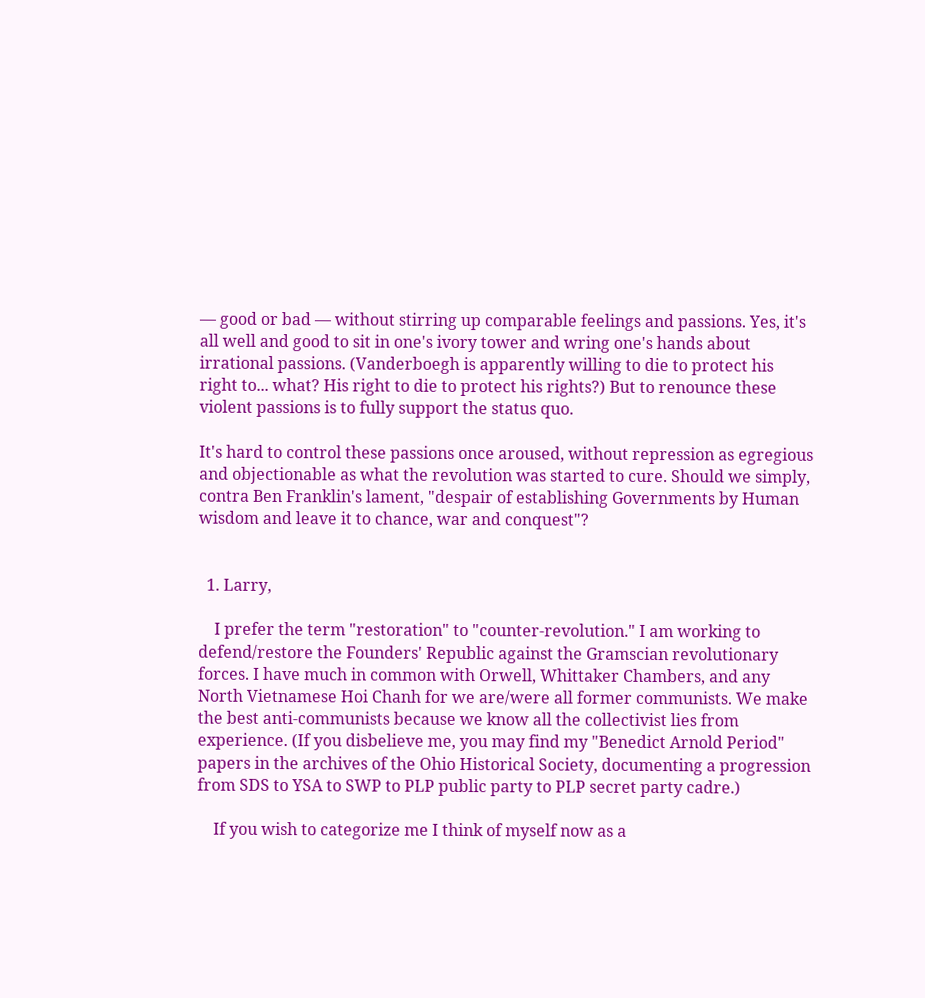— good or bad — without stirring up comparable feelings and passions. Yes, it's all well and good to sit in one's ivory tower and wring one's hands about irrational passions. (Vanderboegh is apparently willing to die to protect his right to... what? His right to die to protect his rights?) But to renounce these violent passions is to fully support the status quo.

It's hard to control these passions once aroused, without repression as egregious and objectionable as what the revolution was started to cure. Should we simply, contra Ben Franklin's lament, "despair of establishing Governments by Human wisdom and leave it to chance, war and conquest"?


  1. Larry,

    I prefer the term "restoration" to "counter-revolution." I am working to defend/restore the Founders' Republic against the Gramscian revolutionary forces. I have much in common with Orwell, Whittaker Chambers, and any North Vietnamese Hoi Chanh for we are/were all former communists. We make the best anti-communists because we know all the collectivist lies from experience. (If you disbelieve me, you may find my "Benedict Arnold Period" papers in the archives of the Ohio Historical Society, documenting a progression from SDS to YSA to SWP to PLP public party to PLP secret party cadre.)

    If you wish to categorize me I think of myself now as a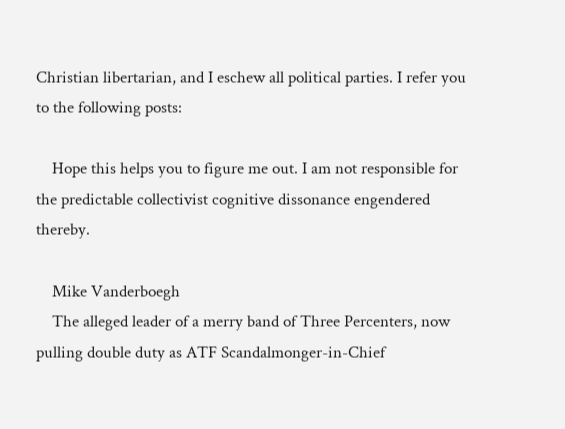Christian libertarian, and I eschew all political parties. I refer you to the following posts:

    Hope this helps you to figure me out. I am not responsible for the predictable collectivist cognitive dissonance engendered thereby.

    Mike Vanderboegh
    The alleged leader of a merry band of Three Percenters, now pulling double duty as ATF Scandalmonger-in-Chief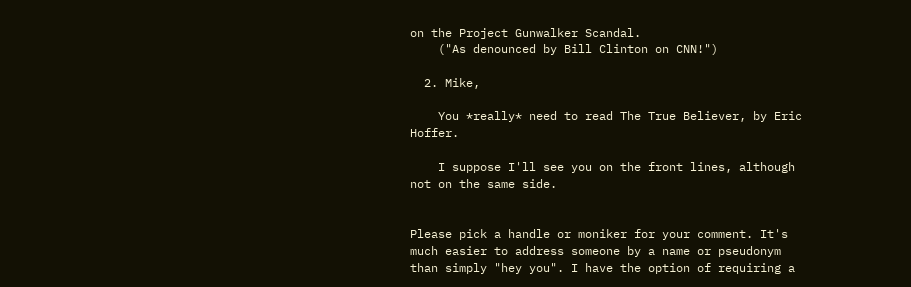on the Project Gunwalker Scandal.
    ("As denounced by Bill Clinton on CNN!")

  2. Mike,

    You *really* need to read The True Believer, by Eric Hoffer.

    I suppose I'll see you on the front lines, although not on the same side.


Please pick a handle or moniker for your comment. It's much easier to address someone by a name or pseudonym than simply "hey you". I have the option of requiring a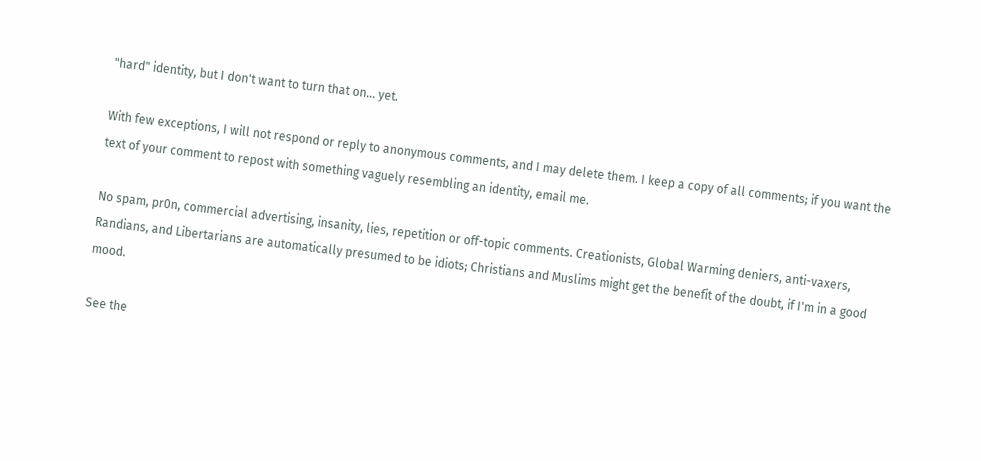"hard" identity, but I don't want to turn that on... yet.

With few exceptions, I will not respond or reply to anonymous comments, and I may delete them. I keep a copy of all comments; if you want the text of your comment to repost with something vaguely resembling an identity, email me.

No spam, pr0n, commercial advertising, insanity, lies, repetition or off-topic comments. Creationists, Global Warming deniers, anti-vaxers, Randians, and Libertarians are automatically presumed to be idiots; Christians and Muslims might get the benefit of the doubt, if I'm in a good mood.

See the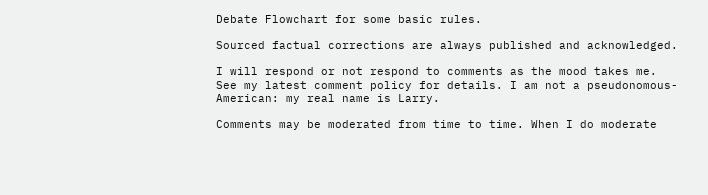Debate Flowchart for some basic rules.

Sourced factual corrections are always published and acknowledged.

I will respond or not respond to comments as the mood takes me. See my latest comment policy for details. I am not a pseudonomous-American: my real name is Larry.

Comments may be moderated from time to time. When I do moderate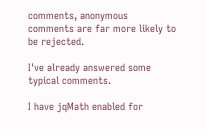comments, anonymous comments are far more likely to be rejected.

I've already answered some typical comments.

I have jqMath enabled for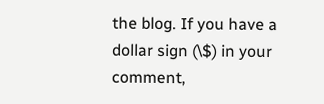the blog. If you have a dollar sign (\$) in your comment,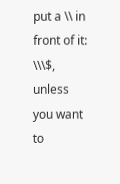put a \\ in front of it: \\\$, unless you want to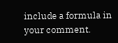include a formula in your comment.